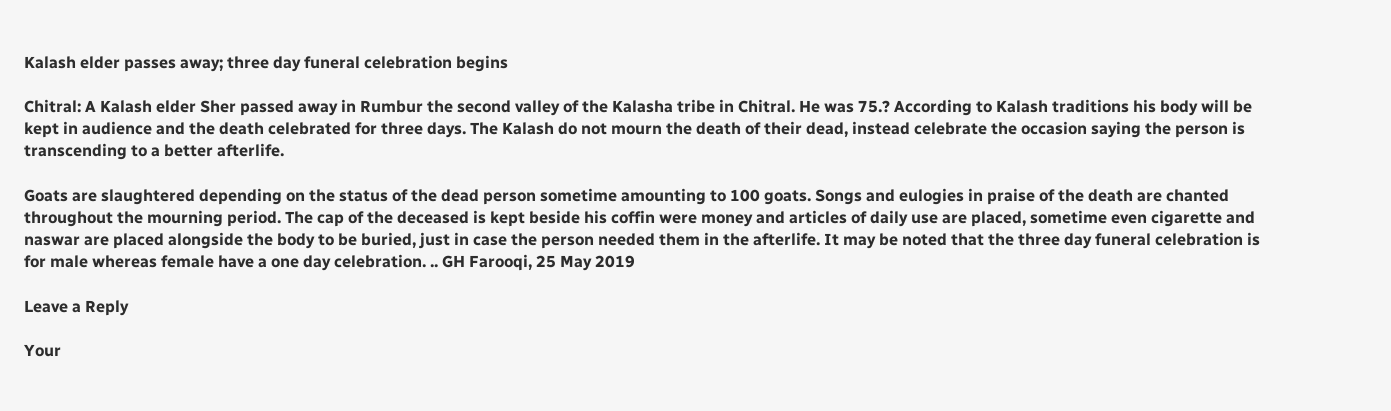Kalash elder passes away; three day funeral celebration begins

Chitral: A Kalash elder Sher passed away in Rumbur the second valley of the Kalasha tribe in Chitral. He was 75.? According to Kalash traditions his body will be kept in audience and the death celebrated for three days. The Kalash do not mourn the death of their dead, instead celebrate the occasion saying the person is transcending to a better afterlife.

Goats are slaughtered depending on the status of the dead person sometime amounting to 100 goats. Songs and eulogies in praise of the death are chanted throughout the mourning period. The cap of the deceased is kept beside his coffin were money and articles of daily use are placed, sometime even cigarette and naswar are placed alongside the body to be buried, just in case the person needed them in the afterlife. It may be noted that the three day funeral celebration is for male whereas female have a one day celebration. .. GH Farooqi, 25 May 2019

Leave a Reply

Your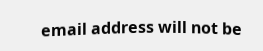email address will not be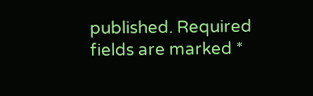published. Required fields are marked *